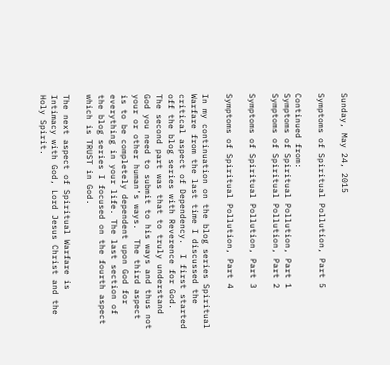Sunday, May 24, 2015

Symptoms of Spiritual Pollution, Part 5

Continued from:
Symptoms of Spiritual Pollution, Part 1
Symptoms of Spiritual Pollution, Part 2

Symptoms of Spiritual Pollution, Part 3

Symptoms of Spiritual Pollution, Part 4

In my continuation on the blog series Spiritual Warfare from the last time I discussed the critical aspect of Dependency.  I first started off the blog series with Reverence for God.  The second part was that to truly understand God you need to submit to his ways and thus not your or other human’s ways.  The third aspect is to be completely dependent upon God for everything in your life. The last section of the blog series I focused on the fourth aspect which is TRUST in God.

The next aspect of Spiritual Warfare is Intimacy with God, Lord Jesus Christ and the Holy Spirit.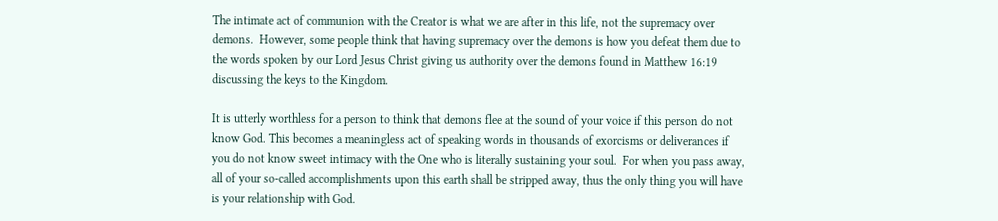The intimate act of communion with the Creator is what we are after in this life, not the supremacy over demons.  However, some people think that having supremacy over the demons is how you defeat them due to the words spoken by our Lord Jesus Christ giving us authority over the demons found in Matthew 16:19 discussing the keys to the Kingdom.

It is utterly worthless for a person to think that demons flee at the sound of your voice if this person do not know God. This becomes a meaningless act of speaking words in thousands of exorcisms or deliverances if you do not know sweet intimacy with the One who is literally sustaining your soul.  For when you pass away, all of your so-called accomplishments upon this earth shall be stripped away, thus the only thing you will have is your relationship with God.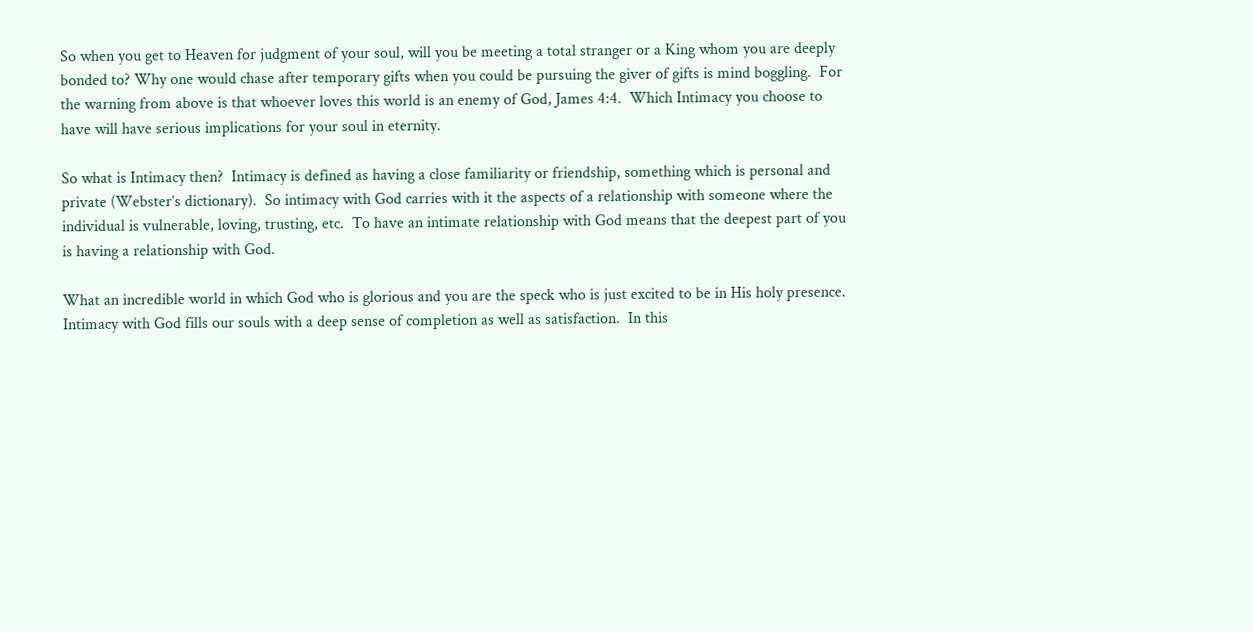So when you get to Heaven for judgment of your soul, will you be meeting a total stranger or a King whom you are deeply bonded to? Why one would chase after temporary gifts when you could be pursuing the giver of gifts is mind boggling.  For the warning from above is that whoever loves this world is an enemy of God, James 4:4.  Which Intimacy you choose to have will have serious implications for your soul in eternity.

So what is Intimacy then?  Intimacy is defined as having a close familiarity or friendship, something which is personal and private (Webster’s dictionary).  So intimacy with God carries with it the aspects of a relationship with someone where the individual is vulnerable, loving, trusting, etc.  To have an intimate relationship with God means that the deepest part of you is having a relationship with God.

What an incredible world in which God who is glorious and you are the speck who is just excited to be in His holy presence.  Intimacy with God fills our souls with a deep sense of completion as well as satisfaction.  In this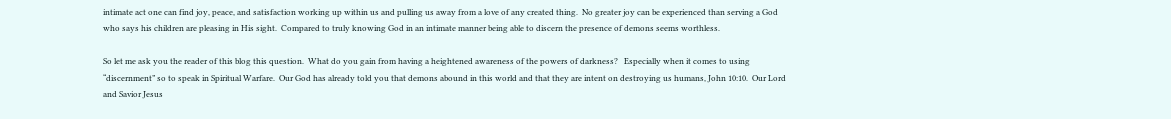intimate act one can find joy, peace, and satisfaction working up within us and pulling us away from a love of any created thing.  No greater joy can be experienced than serving a God who says his children are pleasing in His sight.  Compared to truly knowing God in an intimate manner being able to discern the presence of demons seems worthless.

So let me ask you the reader of this blog this question.  What do you gain from having a heightened awareness of the powers of darkness?   Especially when it comes to using “discernment” so to speak in Spiritual Warfare.  Our God has already told you that demons abound in this world and that they are intent on destroying us humans, John 10:10.  Our Lord and Savior Jesus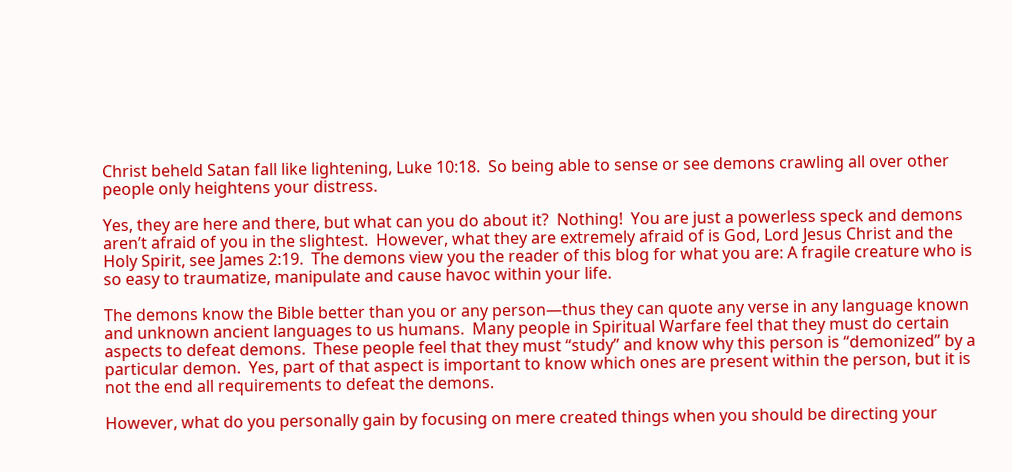Christ beheld Satan fall like lightening, Luke 10:18.  So being able to sense or see demons crawling all over other people only heightens your distress.

Yes, they are here and there, but what can you do about it?  Nothing!  You are just a powerless speck and demons aren’t afraid of you in the slightest.  However, what they are extremely afraid of is God, Lord Jesus Christ and the Holy Spirit, see James 2:19.  The demons view you the reader of this blog for what you are: A fragile creature who is so easy to traumatize, manipulate and cause havoc within your life.

The demons know the Bible better than you or any person—thus they can quote any verse in any language known and unknown ancient languages to us humans.  Many people in Spiritual Warfare feel that they must do certain aspects to defeat demons.  These people feel that they must “study” and know why this person is “demonized” by a particular demon.  Yes, part of that aspect is important to know which ones are present within the person, but it is not the end all requirements to defeat the demons.

However, what do you personally gain by focusing on mere created things when you should be directing your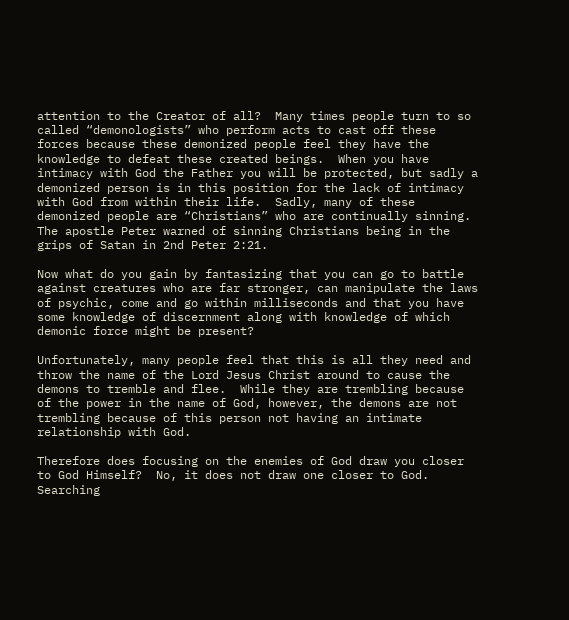attention to the Creator of all?  Many times people turn to so called “demonologists” who perform acts to cast off these forces because these demonized people feel they have the knowledge to defeat these created beings.  When you have intimacy with God the Father you will be protected, but sadly a demonized person is in this position for the lack of intimacy with God from within their life.  Sadly, many of these demonized people are “Christians” who are continually sinning.  The apostle Peter warned of sinning Christians being in the grips of Satan in 2nd Peter 2:21.

Now what do you gain by fantasizing that you can go to battle against creatures who are far stronger, can manipulate the laws of psychic, come and go within milliseconds and that you have some knowledge of discernment along with knowledge of which demonic force might be present?

Unfortunately, many people feel that this is all they need and throw the name of the Lord Jesus Christ around to cause the demons to tremble and flee.  While they are trembling because of the power in the name of God, however, the demons are not trembling because of this person not having an intimate relationship with God.

Therefore does focusing on the enemies of God draw you closer to God Himself?  No, it does not draw one closer to God.  Searching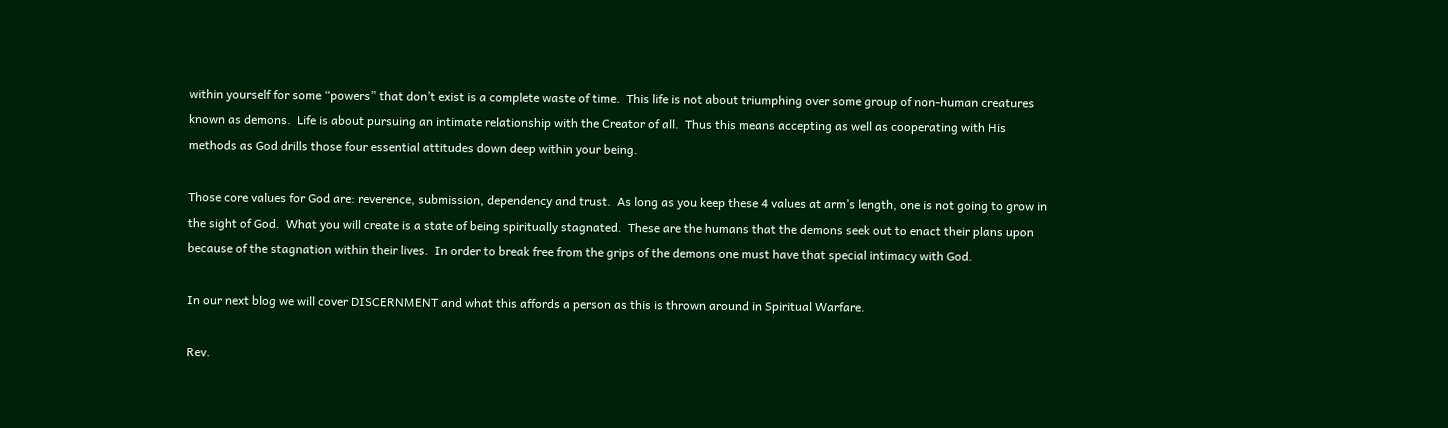within yourself for some “powers” that don’t exist is a complete waste of time.  This life is not about triumphing over some group of non-human creatures known as demons.  Life is about pursuing an intimate relationship with the Creator of all.  Thus this means accepting as well as cooperating with His methods as God drills those four essential attitudes down deep within your being.

Those core values for God are: reverence, submission, dependency and trust.  As long as you keep these 4 values at arm’s length, one is not going to grow in the sight of God.  What you will create is a state of being spiritually stagnated.  These are the humans that the demons seek out to enact their plans upon because of the stagnation within their lives.  In order to break free from the grips of the demons one must have that special intimacy with God.

In our next blog we will cover DISCERNMENT and what this affords a person as this is thrown around in Spiritual Warfare.

Rev.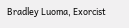Bradley Luoma, Exorcist